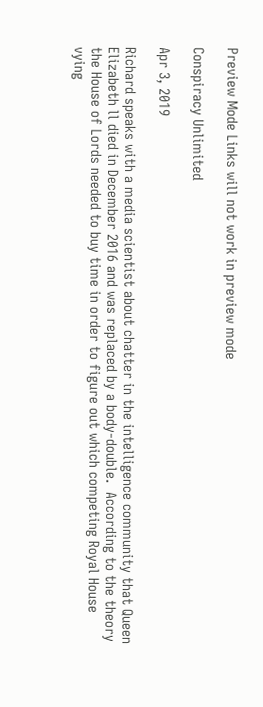Preview Mode Links will not work in preview mode

Conspiracy Unlimited

Apr 3, 2019

Richard speaks with a media scientist about chatter in the intelligence community that Queen Elizabeth ll died in December 2016 and was replaced by a body-double.  According to the theory the House of Lords needed to buy time in order to figure out which competing Royal House vying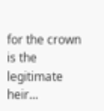for the crown is the legitimate heir...